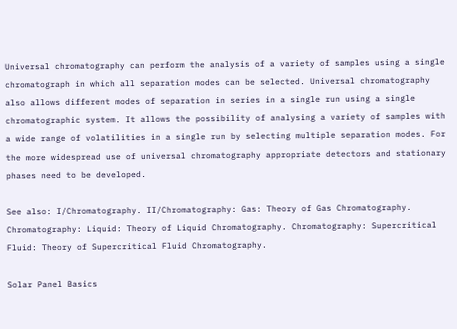Universal chromatography can perform the analysis of a variety of samples using a single chromatograph in which all separation modes can be selected. Universal chromatography also allows different modes of separation in series in a single run using a single chromatographic system. It allows the possibility of analysing a variety of samples with a wide range of volatilities in a single run by selecting multiple separation modes. For the more widespread use of universal chromatography appropriate detectors and stationary phases need to be developed.

See also: I/Chromatography. II/Chromatography: Gas: Theory of Gas Chromatography. Chromatography: Liquid: Theory of Liquid Chromatography. Chromatography: Supercritical Fluid: Theory of Supercritical Fluid Chromatography.

Solar Panel Basics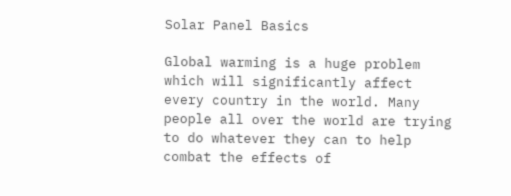Solar Panel Basics

Global warming is a huge problem which will significantly affect every country in the world. Many people all over the world are trying to do whatever they can to help combat the effects of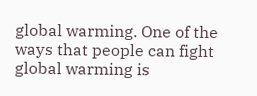global warming. One of the ways that people can fight global warming is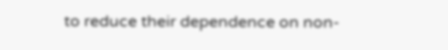to reduce their dependence on non-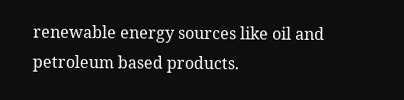renewable energy sources like oil and petroleum based products.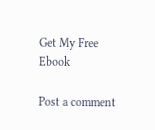Get My Free Ebook

Post a comment